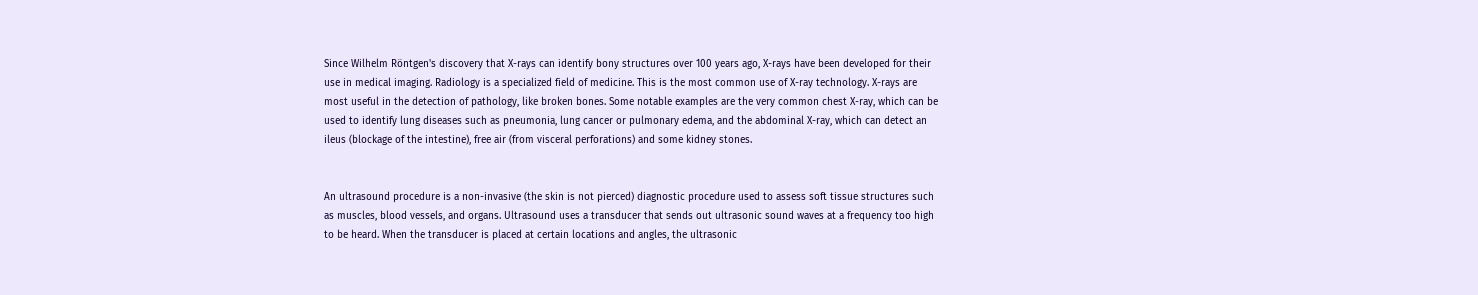Since Wilhelm Röntgen's discovery that X-rays can identify bony structures over 100 years ago, X-rays have been developed for their use in medical imaging. Radiology is a specialized field of medicine. This is the most common use of X-ray technology. X-rays are most useful in the detection of pathology, like broken bones. Some notable examples are the very common chest X-ray, which can be used to identify lung diseases such as pneumonia, lung cancer or pulmonary edema, and the abdominal X-ray, which can detect an ileus (blockage of the intestine), free air (from visceral perforations) and some kidney stones.


An ultrasound procedure is a non-invasive (the skin is not pierced) diagnostic procedure used to assess soft tissue structures such as muscles, blood vessels, and organs. Ultrasound uses a transducer that sends out ultrasonic sound waves at a frequency too high to be heard. When the transducer is placed at certain locations and angles, the ultrasonic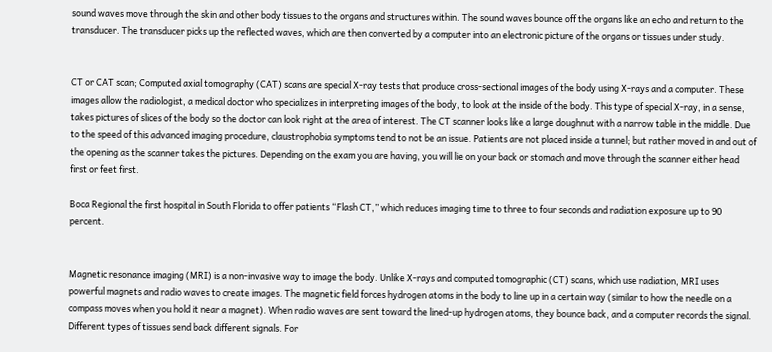sound waves move through the skin and other body tissues to the organs and structures within. The sound waves bounce off the organs like an echo and return to the transducer. The transducer picks up the reflected waves, which are then converted by a computer into an electronic picture of the organs or tissues under study.


CT or CAT scan; Computed axial tomography (CAT) scans are special X-ray tests that produce cross-sectional images of the body using X-rays and a computer. These images allow the radiologist, a medical doctor who specializes in interpreting images of the body, to look at the inside of the body. This type of special X-ray, in a sense, takes pictures of slices of the body so the doctor can look right at the area of interest. The CT scanner looks like a large doughnut with a narrow table in the middle. Due to the speed of this advanced imaging procedure, claustrophobia symptoms tend to not be an issue. Patients are not placed inside a tunnel; but rather moved in and out of the opening as the scanner takes the pictures. Depending on the exam you are having, you will lie on your back or stomach and move through the scanner either head first or feet first.

Boca Regional the first hospital in South Florida to offer patients “Flash CT,” which reduces imaging time to three to four seconds and radiation exposure up to 90 percent.


Magnetic resonance imaging (MRI) is a non-invasive way to image the body. Unlike X-rays and computed tomographic (CT) scans, which use radiation, MRI uses powerful magnets and radio waves to create images. The magnetic field forces hydrogen atoms in the body to line up in a certain way (similar to how the needle on a compass moves when you hold it near a magnet). When radio waves are sent toward the lined-up hydrogen atoms, they bounce back, and a computer records the signal. Different types of tissues send back different signals. For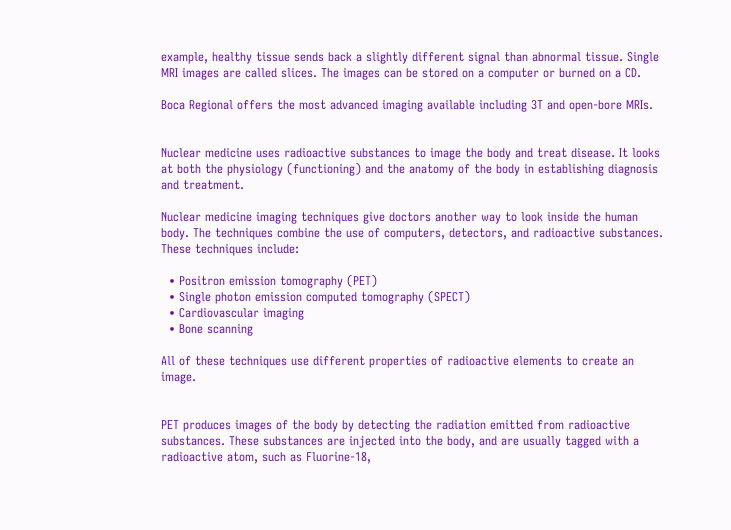example, healthy tissue sends back a slightly different signal than abnormal tissue. Single MRI images are called slices. The images can be stored on a computer or burned on a CD.

Boca Regional offers the most advanced imaging available including 3T and open-bore MRIs.


Nuclear medicine uses radioactive substances to image the body and treat disease. It looks at both the physiology (functioning) and the anatomy of the body in establishing diagnosis and treatment.

Nuclear medicine imaging techniques give doctors another way to look inside the human body. The techniques combine the use of computers, detectors, and radioactive substances. These techniques include:

  • Positron emission tomography (PET)
  • Single photon emission computed tomography (SPECT)
  • Cardiovascular imaging
  • Bone scanning

All of these techniques use different properties of radioactive elements to create an image.


PET produces images of the body by detecting the radiation emitted from radioactive substances. These substances are injected into the body, and are usually tagged with a radioactive atom, such as Fluorine-18,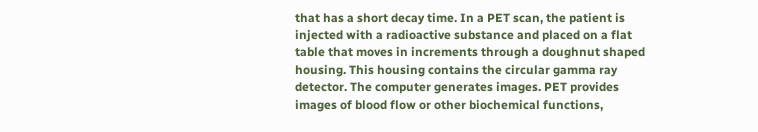that has a short decay time. In a PET scan, the patient is injected with a radioactive substance and placed on a flat table that moves in increments through a doughnut shaped housing. This housing contains the circular gamma ray detector. The computer generates images. PET provides images of blood flow or other biochemical functions,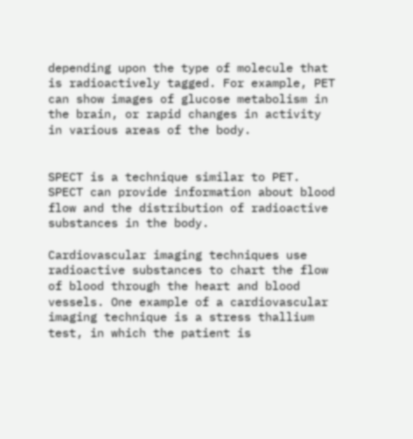depending upon the type of molecule that is radioactively tagged. For example, PET can show images of glucose metabolism in the brain, or rapid changes in activity in various areas of the body.


SPECT is a technique similar to PET. SPECT can provide information about blood flow and the distribution of radioactive substances in the body.

Cardiovascular imaging techniques use radioactive substances to chart the flow of blood through the heart and blood vessels. One example of a cardiovascular imaging technique is a stress thallium test, in which the patient is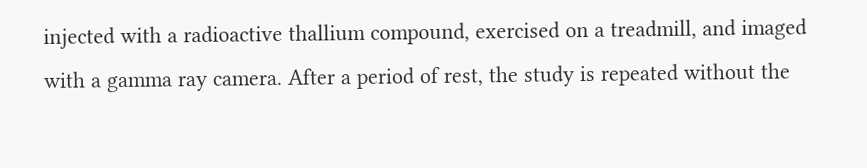injected with a radioactive thallium compound, exercised on a treadmill, and imaged with a gamma ray camera. After a period of rest, the study is repeated without the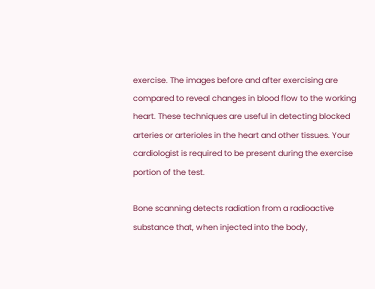exercise. The images before and after exercising are compared to reveal changes in blood flow to the working heart. These techniques are useful in detecting blocked arteries or arterioles in the heart and other tissues. Your cardiologist is required to be present during the exercise portion of the test.

Bone scanning detects radiation from a radioactive substance that, when injected into the body,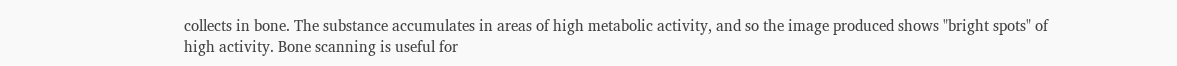collects in bone. The substance accumulates in areas of high metabolic activity, and so the image produced shows "bright spots" of high activity. Bone scanning is useful for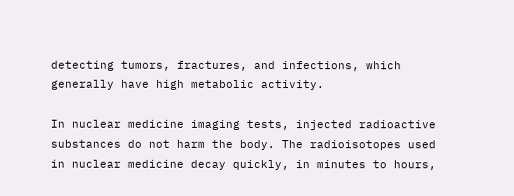detecting tumors, fractures, and infections, which generally have high metabolic activity.

In nuclear medicine imaging tests, injected radioactive substances do not harm the body. The radioisotopes used in nuclear medicine decay quickly, in minutes to hours,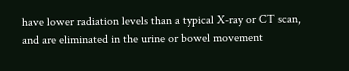have lower radiation levels than a typical X-ray or CT scan, and are eliminated in the urine or bowel movement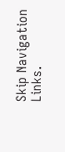Skip Navigation Links.